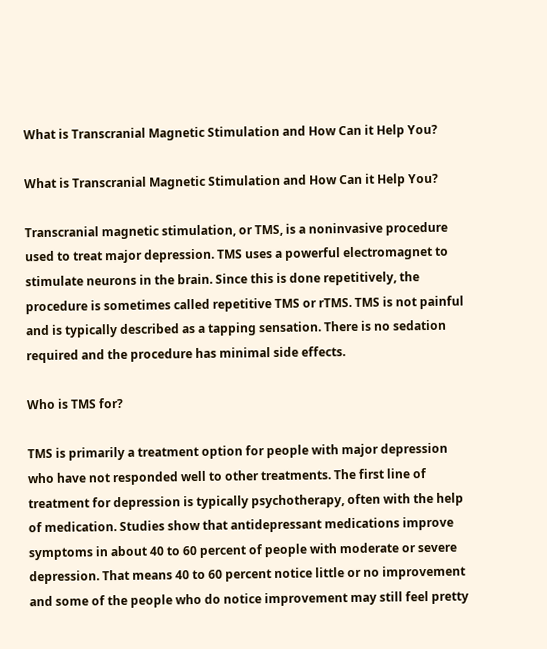What is Transcranial Magnetic Stimulation and How Can it Help You?

What is Transcranial Magnetic Stimulation and How Can it Help You?

Transcranial magnetic stimulation, or TMS, is a noninvasive procedure used to treat major depression. TMS uses a powerful electromagnet to stimulate neurons in the brain. Since this is done repetitively, the procedure is sometimes called repetitive TMS or rTMS. TMS is not painful and is typically described as a tapping sensation. There is no sedation required and the procedure has minimal side effects.

Who is TMS for?

TMS is primarily a treatment option for people with major depression who have not responded well to other treatments. The first line of treatment for depression is typically psychotherapy, often with the help of medication. Studies show that antidepressant medications improve symptoms in about 40 to 60 percent of people with moderate or severe depression. That means 40 to 60 percent notice little or no improvement and some of the people who do notice improvement may still feel pretty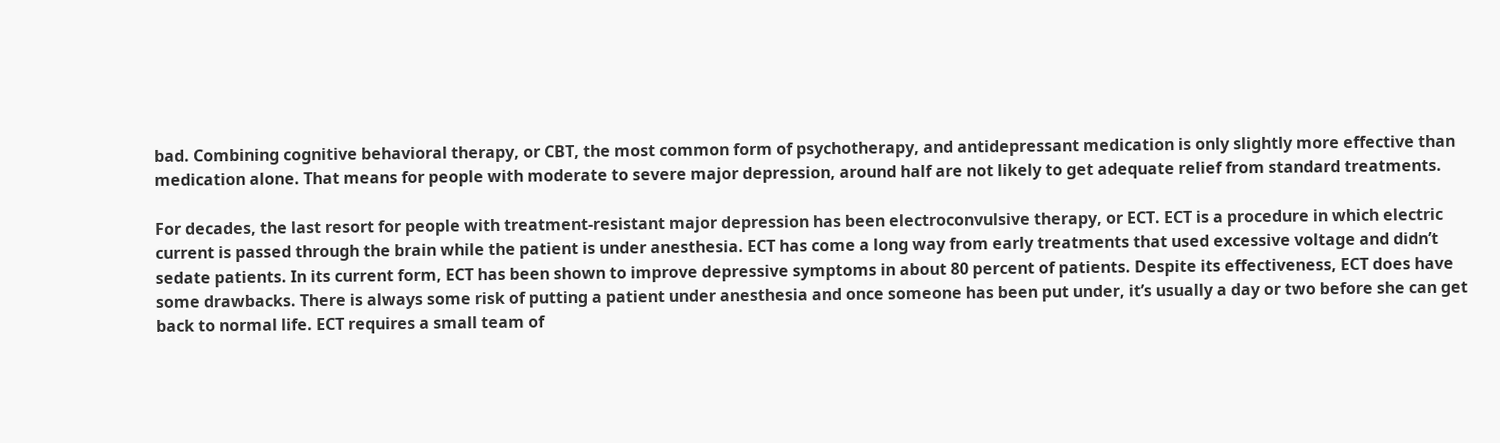bad. Combining cognitive behavioral therapy, or CBT, the most common form of psychotherapy, and antidepressant medication is only slightly more effective than medication alone. That means for people with moderate to severe major depression, around half are not likely to get adequate relief from standard treatments.

For decades, the last resort for people with treatment-resistant major depression has been electroconvulsive therapy, or ECT. ECT is a procedure in which electric current is passed through the brain while the patient is under anesthesia. ECT has come a long way from early treatments that used excessive voltage and didn’t sedate patients. In its current form, ECT has been shown to improve depressive symptoms in about 80 percent of patients. Despite its effectiveness, ECT does have some drawbacks. There is always some risk of putting a patient under anesthesia and once someone has been put under, it’s usually a day or two before she can get back to normal life. ECT requires a small team of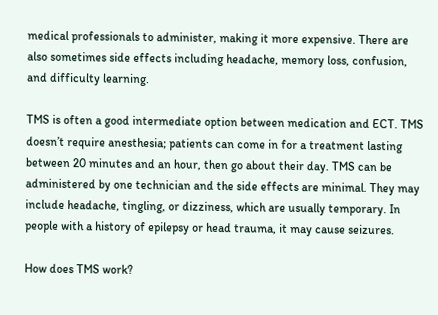medical professionals to administer, making it more expensive. There are also sometimes side effects including headache, memory loss, confusion, and difficulty learning.

TMS is often a good intermediate option between medication and ECT. TMS doesn’t require anesthesia; patients can come in for a treatment lasting between 20 minutes and an hour, then go about their day. TMS can be administered by one technician and the side effects are minimal. They may include headache, tingling, or dizziness, which are usually temporary. In people with a history of epilepsy or head trauma, it may cause seizures.

How does TMS work?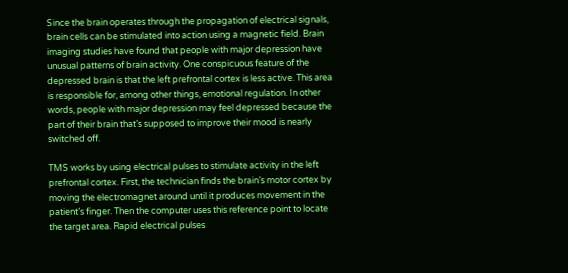Since the brain operates through the propagation of electrical signals, brain cells can be stimulated into action using a magnetic field. Brain imaging studies have found that people with major depression have unusual patterns of brain activity. One conspicuous feature of the depressed brain is that the left prefrontal cortex is less active. This area is responsible for, among other things, emotional regulation. In other words, people with major depression may feel depressed because the part of their brain that’s supposed to improve their mood is nearly switched off.

TMS works by using electrical pulses to stimulate activity in the left prefrontal cortex. First, the technician finds the brain’s motor cortex by moving the electromagnet around until it produces movement in the patient’s finger. Then the computer uses this reference point to locate the target area. Rapid electrical pulses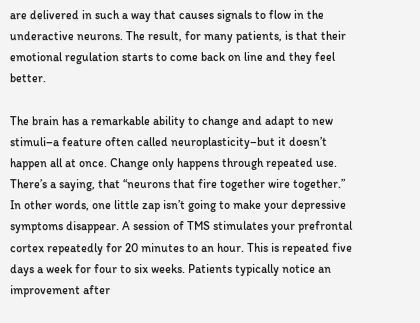are delivered in such a way that causes signals to flow in the underactive neurons. The result, for many patients, is that their emotional regulation starts to come back on line and they feel better.

The brain has a remarkable ability to change and adapt to new stimuli–a feature often called neuroplasticity–but it doesn’t happen all at once. Change only happens through repeated use. There’s a saying, that “neurons that fire together wire together.” In other words, one little zap isn’t going to make your depressive symptoms disappear. A session of TMS stimulates your prefrontal cortex repeatedly for 20 minutes to an hour. This is repeated five days a week for four to six weeks. Patients typically notice an improvement after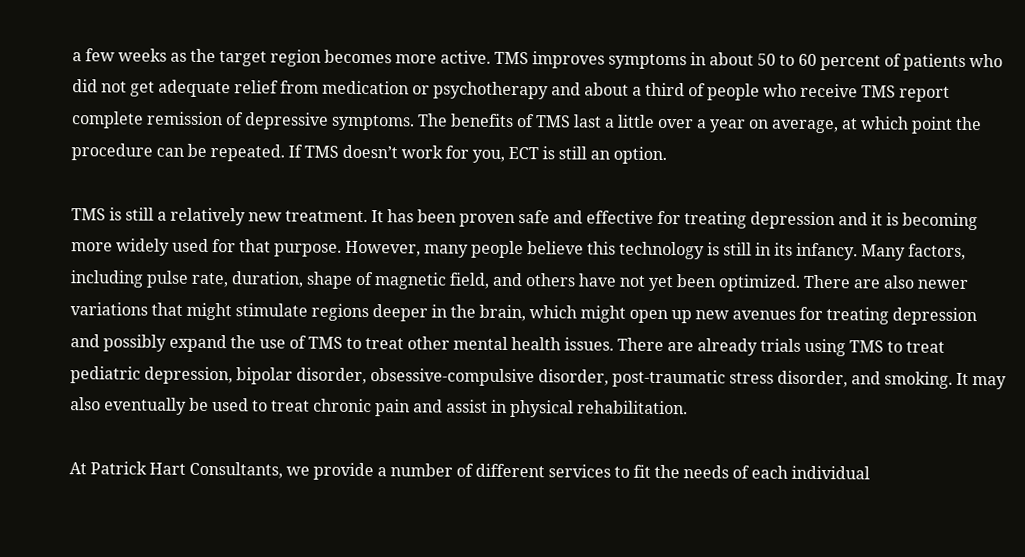a few weeks as the target region becomes more active. TMS improves symptoms in about 50 to 60 percent of patients who did not get adequate relief from medication or psychotherapy and about a third of people who receive TMS report complete remission of depressive symptoms. The benefits of TMS last a little over a year on average, at which point the procedure can be repeated. If TMS doesn’t work for you, ECT is still an option.

TMS is still a relatively new treatment. It has been proven safe and effective for treating depression and it is becoming more widely used for that purpose. However, many people believe this technology is still in its infancy. Many factors, including pulse rate, duration, shape of magnetic field, and others have not yet been optimized. There are also newer variations that might stimulate regions deeper in the brain, which might open up new avenues for treating depression and possibly expand the use of TMS to treat other mental health issues. There are already trials using TMS to treat pediatric depression, bipolar disorder, obsessive-compulsive disorder, post-traumatic stress disorder, and smoking. It may also eventually be used to treat chronic pain and assist in physical rehabilitation.

At Patrick Hart Consultants, we provide a number of different services to fit the needs of each individual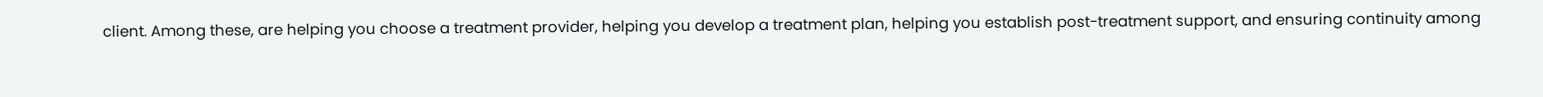client. Among these, are helping you choose a treatment provider, helping you develop a treatment plan, helping you establish post-treatment support, and ensuring continuity among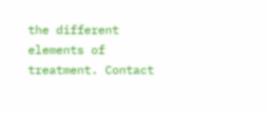the different elements of treatment. Contact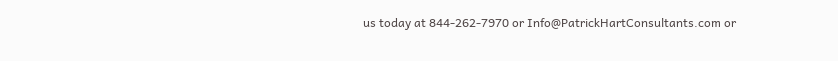us today at 844-262-7970 or Info@PatrickHartConsultants.com or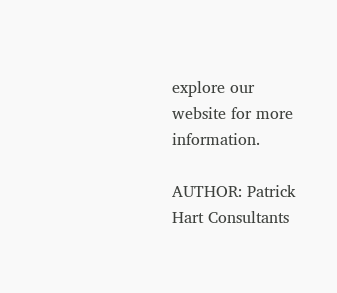explore our website for more information.

AUTHOR: Patrick Hart Consultants